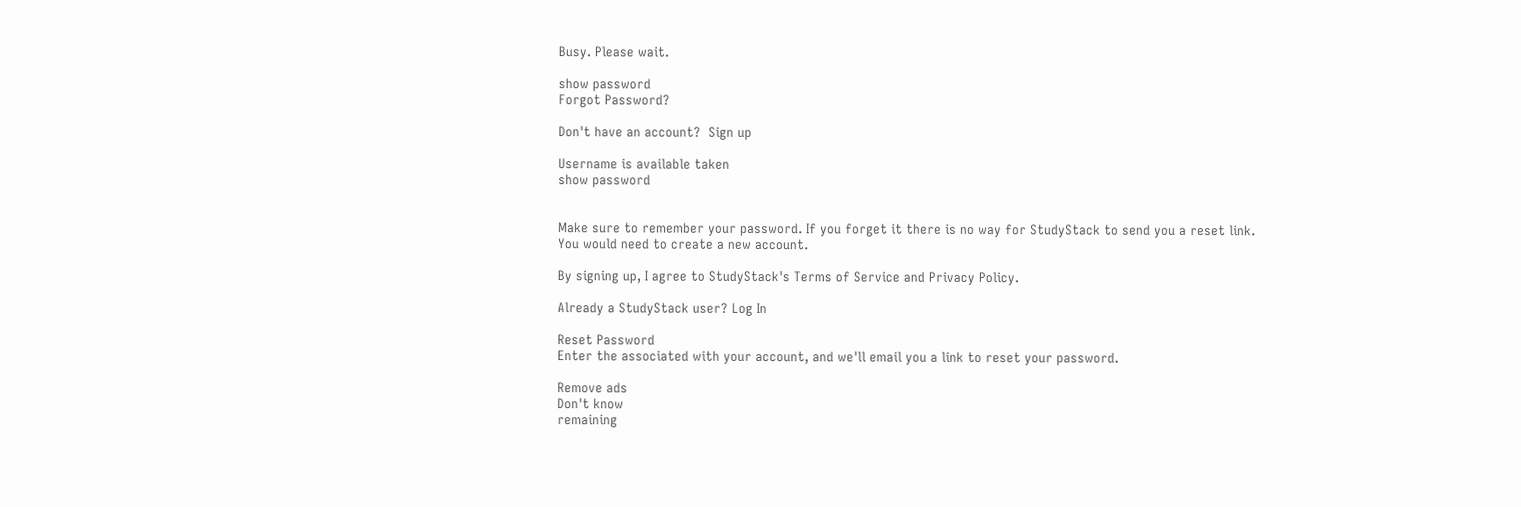Busy. Please wait.

show password
Forgot Password?

Don't have an account?  Sign up

Username is available taken
show password


Make sure to remember your password. If you forget it there is no way for StudyStack to send you a reset link. You would need to create a new account.

By signing up, I agree to StudyStack's Terms of Service and Privacy Policy.

Already a StudyStack user? Log In

Reset Password
Enter the associated with your account, and we'll email you a link to reset your password.

Remove ads
Don't know
remaining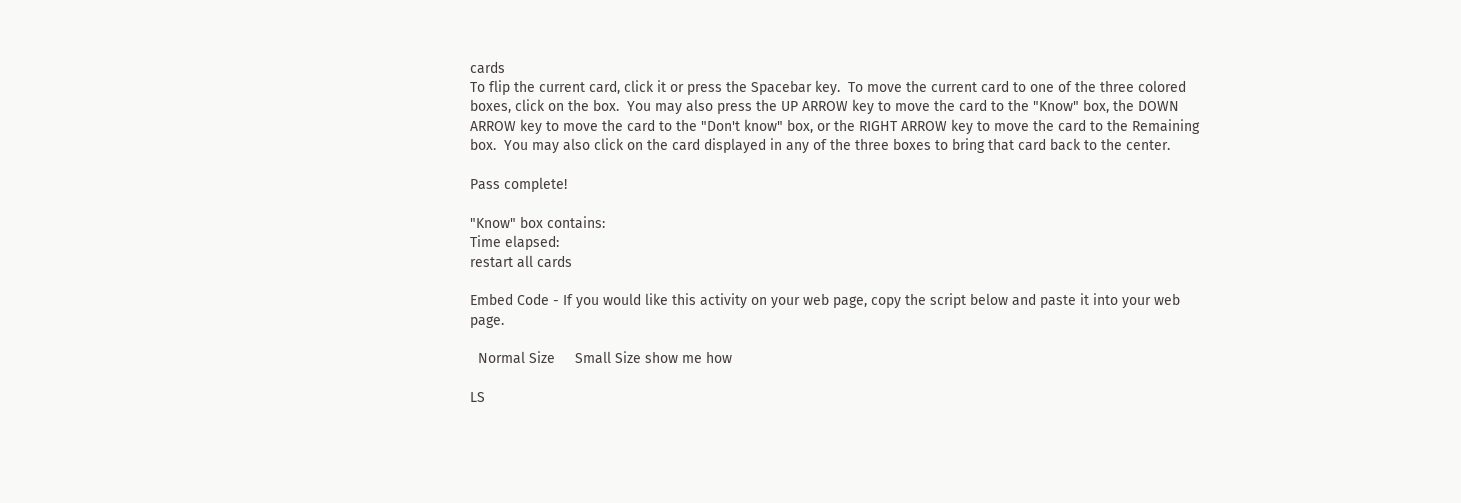cards
To flip the current card, click it or press the Spacebar key.  To move the current card to one of the three colored boxes, click on the box.  You may also press the UP ARROW key to move the card to the "Know" box, the DOWN ARROW key to move the card to the "Don't know" box, or the RIGHT ARROW key to move the card to the Remaining box.  You may also click on the card displayed in any of the three boxes to bring that card back to the center.

Pass complete!

"Know" box contains:
Time elapsed:
restart all cards

Embed Code - If you would like this activity on your web page, copy the script below and paste it into your web page.

  Normal Size     Small Size show me how

LS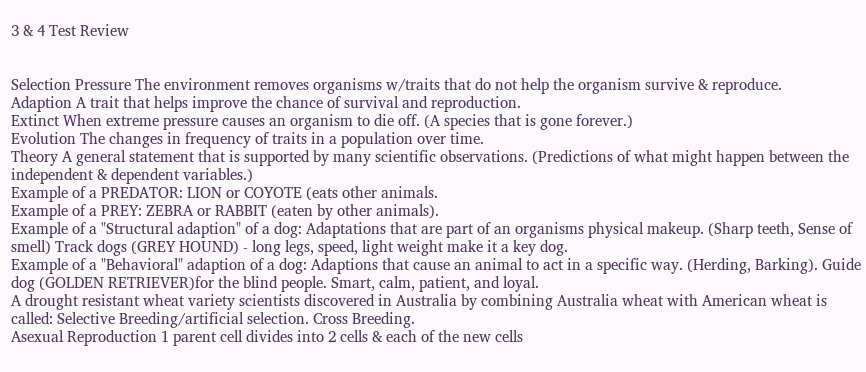3 & 4 Test Review


Selection Pressure The environment removes organisms w/traits that do not help the organism survive & reproduce.
Adaption A trait that helps improve the chance of survival and reproduction.
Extinct When extreme pressure causes an organism to die off. (A species that is gone forever.)
Evolution The changes in frequency of traits in a population over time.
Theory A general statement that is supported by many scientific observations. (Predictions of what might happen between the independent & dependent variables.)
Example of a PREDATOR: LION or COYOTE (eats other animals.
Example of a PREY: ZEBRA or RABBIT (eaten by other animals).
Example of a "Structural adaption" of a dog: Adaptations that are part of an organisms physical makeup. (Sharp teeth, Sense of smell) Track dogs (GREY HOUND) - long legs, speed, light weight make it a key dog.
Example of a "Behavioral" adaption of a dog: Adaptions that cause an animal to act in a specific way. (Herding, Barking). Guide dog (GOLDEN RETRIEVER)for the blind people. Smart, calm, patient, and loyal.
A drought resistant wheat variety scientists discovered in Australia by combining Australia wheat with American wheat is called: Selective Breeding/artificial selection. Cross Breeding.
Asexual Reproduction 1 parent cell divides into 2 cells & each of the new cells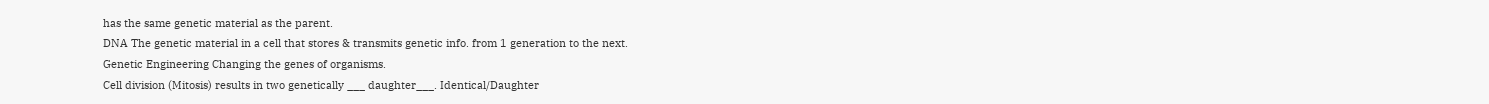has the same genetic material as the parent.
DNA The genetic material in a cell that stores & transmits genetic info. from 1 generation to the next.
Genetic Engineering Changing the genes of organisms.
Cell division (Mitosis) results in two genetically ___ daughter___. Identical/Daughter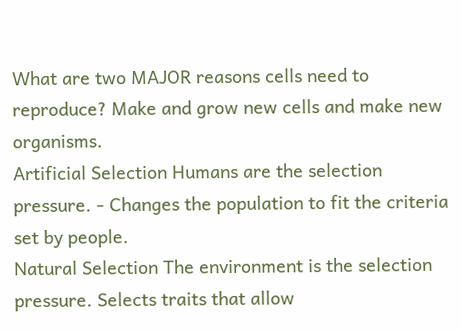What are two MAJOR reasons cells need to reproduce? Make and grow new cells and make new organisms.
Artificial Selection Humans are the selection pressure. - Changes the population to fit the criteria set by people.
Natural Selection The environment is the selection pressure. Selects traits that allow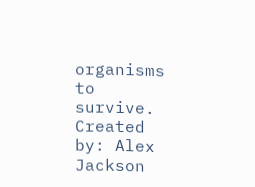organisms to survive.
Created by: Alex Jackson